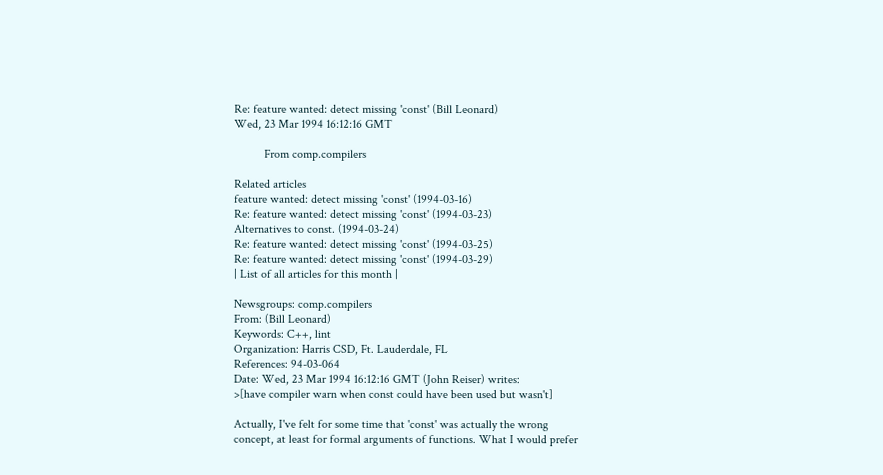Re: feature wanted: detect missing 'const' (Bill Leonard)
Wed, 23 Mar 1994 16:12:16 GMT

          From comp.compilers

Related articles
feature wanted: detect missing 'const' (1994-03-16)
Re: feature wanted: detect missing 'const' (1994-03-23)
Alternatives to const. (1994-03-24)
Re: feature wanted: detect missing 'const' (1994-03-25)
Re: feature wanted: detect missing 'const' (1994-03-29)
| List of all articles for this month |

Newsgroups: comp.compilers
From: (Bill Leonard)
Keywords: C++, lint
Organization: Harris CSD, Ft. Lauderdale, FL
References: 94-03-064
Date: Wed, 23 Mar 1994 16:12:16 GMT (John Reiser) writes:
>[have compiler warn when const could have been used but wasn't]

Actually, I've felt for some time that 'const' was actually the wrong
concept, at least for formal arguments of functions. What I would prefer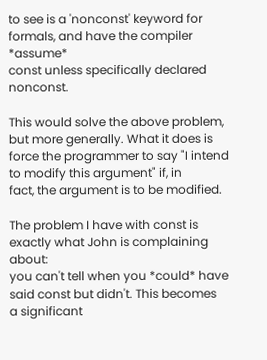to see is a 'nonconst' keyword for formals, and have the compiler *assume*
const unless specifically declared nonconst.

This would solve the above problem, but more generally. What it does is
force the programmer to say "I intend to modify this argument" if, in
fact, the argument is to be modified.

The problem I have with const is exactly what John is complaining about:
you can't tell when you *could* have said const but didn't. This becomes
a significant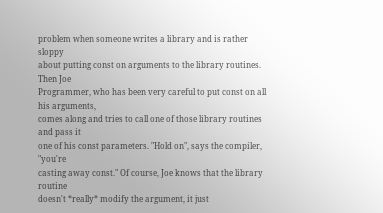problem when someone writes a library and is rather sloppy
about putting const on arguments to the library routines. Then Joe
Programmer, who has been very careful to put const on all his arguments,
comes along and tries to call one of those library routines and pass it
one of his const parameters. "Hold on", says the compiler, "you're
casting away const." Of course, Joe knows that the library routine
doesn't *really* modify the argument, it just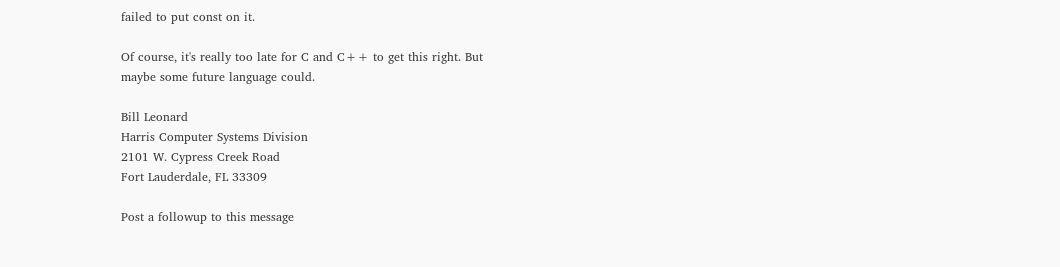failed to put const on it.

Of course, it's really too late for C and C++ to get this right. But
maybe some future language could.

Bill Leonard
Harris Computer Systems Division
2101 W. Cypress Creek Road
Fort Lauderdale, FL 33309

Post a followup to this message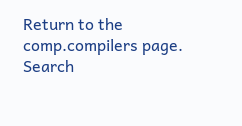Return to the comp.compilers page.
Search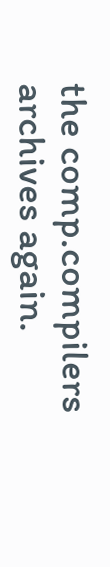the comp.compilers archives again.